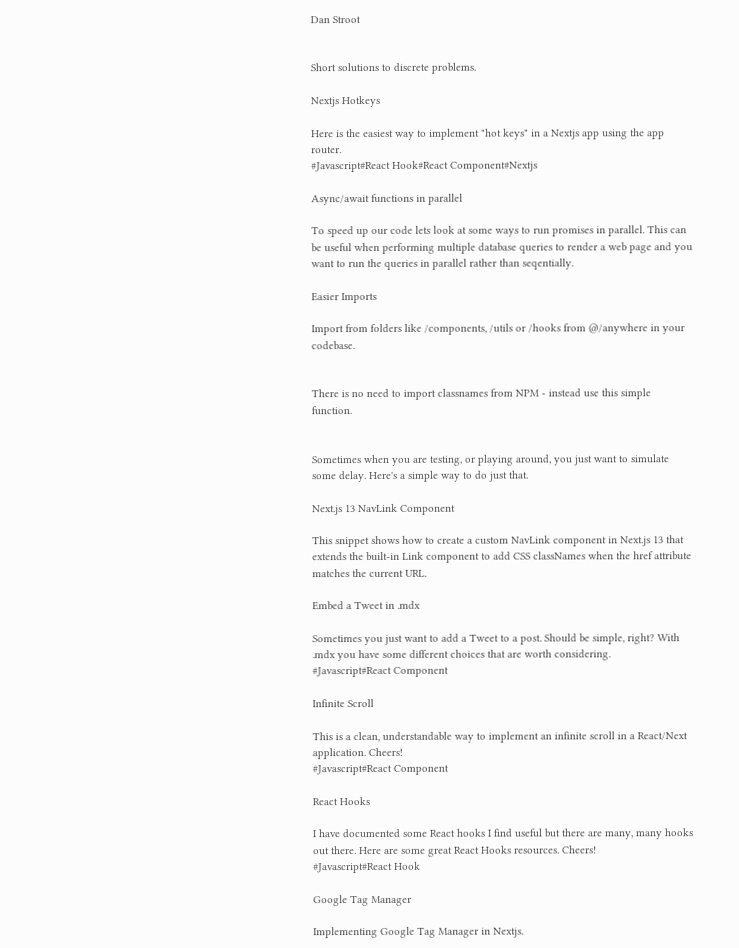Dan Stroot


Short solutions to discrete problems.

Nextjs Hotkeys

Here is the easiest way to implement "hot keys" in a Nextjs app using the app router.
#Javascript#React Hook#React Component#Nextjs

Async/await functions in parallel

To speed up our code lets look at some ways to run promises in parallel. This can be useful when performing multiple database queries to render a web page and you want to run the queries in parallel rather than seqentially.

Easier Imports

Import from folders like /components, /utils or /hooks from @/anywhere in your codebase.


There is no need to import classnames from NPM - instead use this simple function.


Sometimes when you are testing, or playing around, you just want to simulate some delay. Here's a simple way to do just that.

Next.js 13 NavLink Component

This snippet shows how to create a custom NavLink component in Next.js 13 that extends the built-in Link component to add CSS classNames when the href attribute matches the current URL.

Embed a Tweet in .mdx

Sometimes you just want to add a Tweet to a post. Should be simple, right? With .mdx you have some different choices that are worth considering.
#Javascript#React Component

Infinite Scroll

This is a clean, understandable way to implement an infinite scroll in a React/Next application. Cheers!
#Javascript#React Component

React Hooks

I have documented some React hooks I find useful but there are many, many hooks out there. Here are some great React Hooks resources. Cheers!
#Javascript#React Hook

Google Tag Manager

Implementing Google Tag Manager in Nextjs.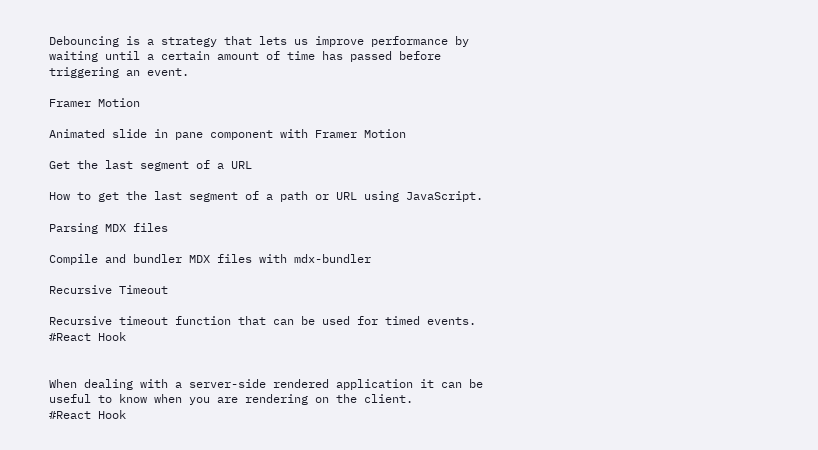Debouncing is a strategy that lets us improve performance by waiting until a certain amount of time has passed before triggering an event.

Framer Motion

Animated slide in pane component with Framer Motion

Get the last segment of a URL

How to get the last segment of a path or URL using JavaScript.

Parsing MDX files

Compile and bundler MDX files with mdx-bundler

Recursive Timeout

Recursive timeout function that can be used for timed events.
#React Hook


When dealing with a server-side rendered application it can be useful to know when you are rendering on the client.
#React Hook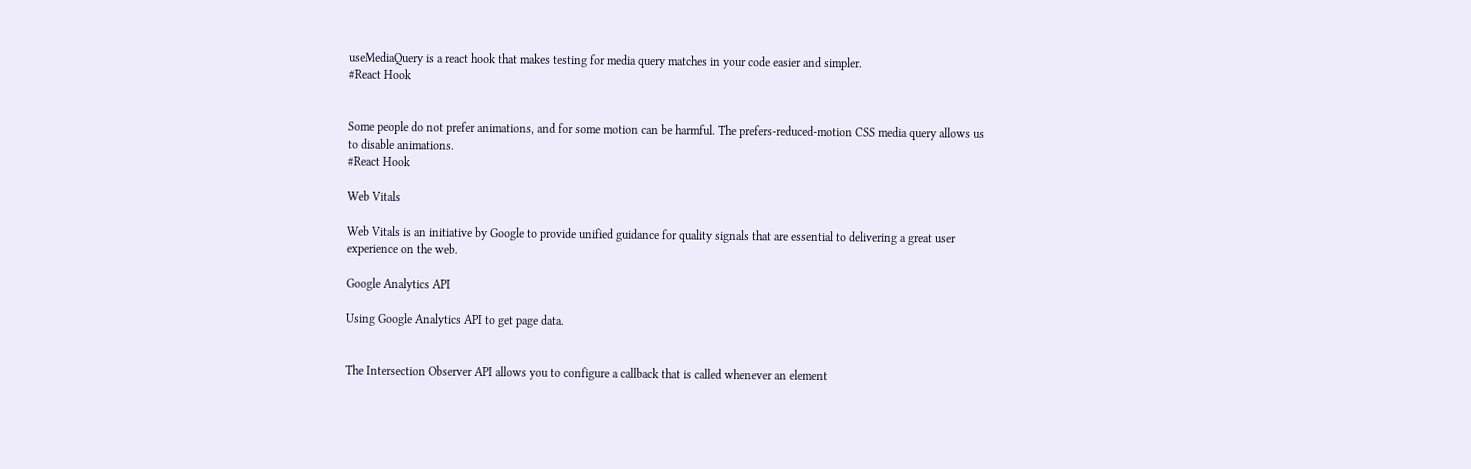useMediaQuery is a react hook that makes testing for media query matches in your code easier and simpler.
#React Hook


Some people do not prefer animations, and for some motion can be harmful. The prefers-reduced-motion CSS media query allows us to disable animations.
#React Hook

Web Vitals

Web Vitals is an initiative by Google to provide unified guidance for quality signals that are essential to delivering a great user experience on the web.

Google Analytics API

Using Google Analytics API to get page data.


The Intersection Observer API allows you to configure a callback that is called whenever an element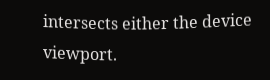intersects either the device viewport.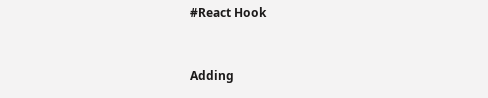#React Hook


Adding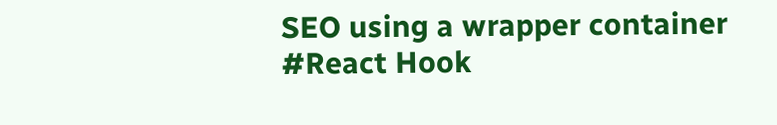SEO using a wrapper container
#React Hook